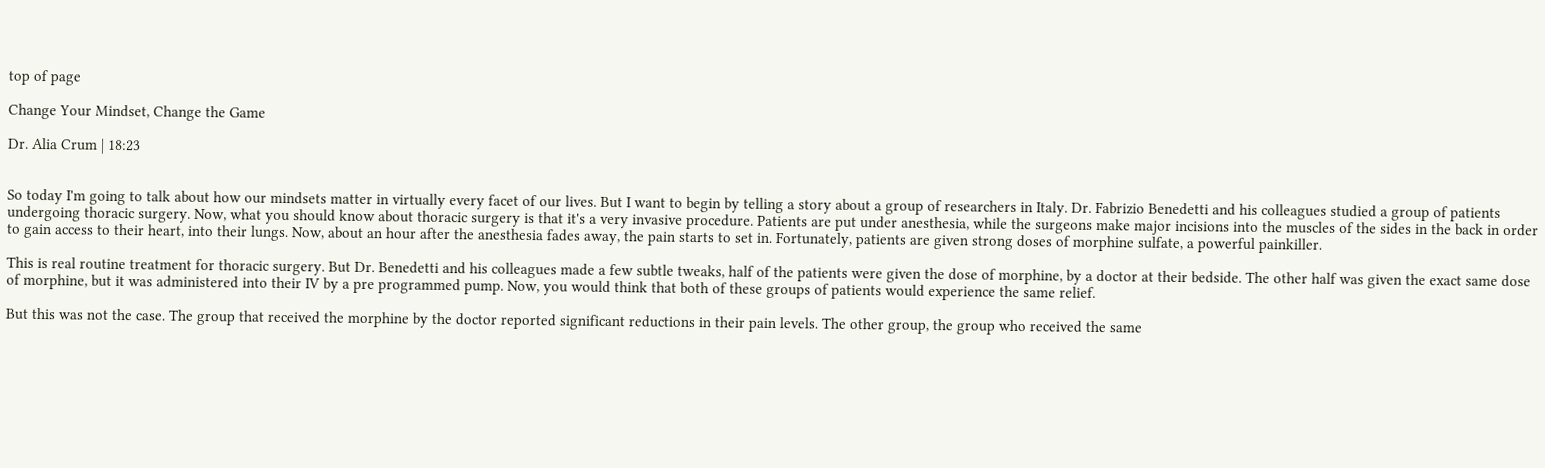top of page

Change Your Mindset, Change the Game

Dr. Alia Crum | 18:23


So today I'm going to talk about how our mindsets matter in virtually every facet of our lives. But I want to begin by telling a story about a group of researchers in Italy. Dr. Fabrizio Benedetti and his colleagues studied a group of patients undergoing thoracic surgery. Now, what you should know about thoracic surgery is that it's a very invasive procedure. Patients are put under anesthesia, while the surgeons make major incisions into the muscles of the sides in the back in order to gain access to their heart, into their lungs. Now, about an hour after the anesthesia fades away, the pain starts to set in. Fortunately, patients are given strong doses of morphine sulfate, a powerful painkiller.

This is real routine treatment for thoracic surgery. But Dr. Benedetti and his colleagues made a few subtle tweaks, half of the patients were given the dose of morphine, by a doctor at their bedside. The other half was given the exact same dose of morphine, but it was administered into their IV by a pre programmed pump. Now, you would think that both of these groups of patients would experience the same relief.

But this was not the case. The group that received the morphine by the doctor reported significant reductions in their pain levels. The other group, the group who received the same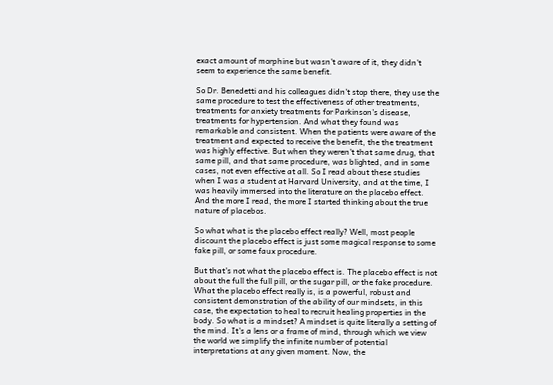exact amount of morphine but wasn't aware of it, they didn't seem to experience the same benefit.

So Dr. Benedetti and his colleagues didn't stop there, they use the same procedure to test the effectiveness of other treatments, treatments for anxiety treatments for Parkinson's disease, treatments for hypertension. And what they found was remarkable and consistent. When the patients were aware of the treatment and expected to receive the benefit, the the treatment was highly effective. But when they weren't that same drug, that same pill, and that same procedure, was blighted, and in some cases, not even effective at all. So I read about these studies when I was a student at Harvard University, and at the time, I was heavily immersed into the literature on the placebo effect. And the more I read, the more I started thinking about the true nature of placebos.

So what what is the placebo effect really? Well, most people discount the placebo effect is just some magical response to some fake pill, or some faux procedure.

But that's not what the placebo effect is. The placebo effect is not about the full the full pill, or the sugar pill, or the fake procedure. What the placebo effect really is, is a powerful, robust and consistent demonstration of the ability of our mindsets, in this case, the expectation to heal to recruit healing properties in the body. So what is a mindset? A mindset is quite literally a setting of the mind. It's a lens or a frame of mind, through which we view the world we simplify the infinite number of potential interpretations at any given moment. Now, the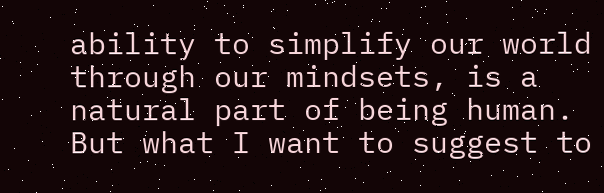ability to simplify our world through our mindsets, is a natural part of being human. But what I want to suggest to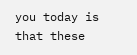you today is that these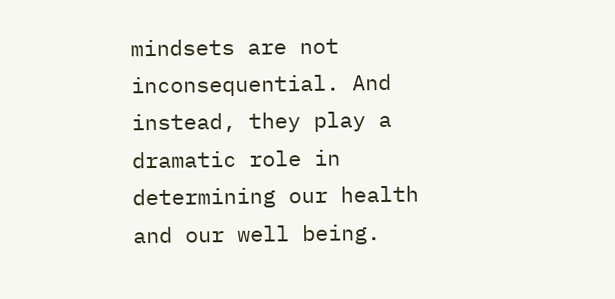mindsets are not inconsequential. And instead, they play a dramatic role in determining our health and our well being.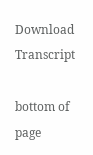Download Transcript

bottom of page